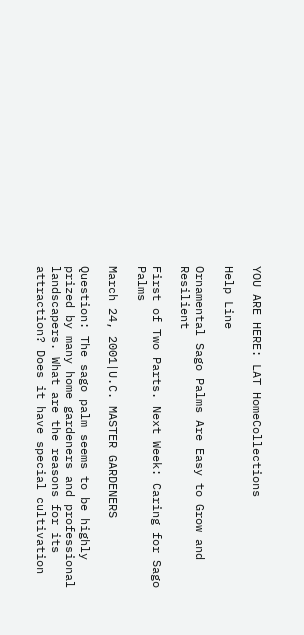YOU ARE HERE: LAT HomeCollections

Help Line

Ornamental Sago Palms Are Easy to Grow and Resilient

First of Two Parts. Next Week: Caring for Sago Palms

March 24, 2001|U.C. MASTER GARDENERS

Question: The sago palm seems to be highly prized by many home gardeners and professional landscapers. What are the reasons for its attraction? Does it have special cultivation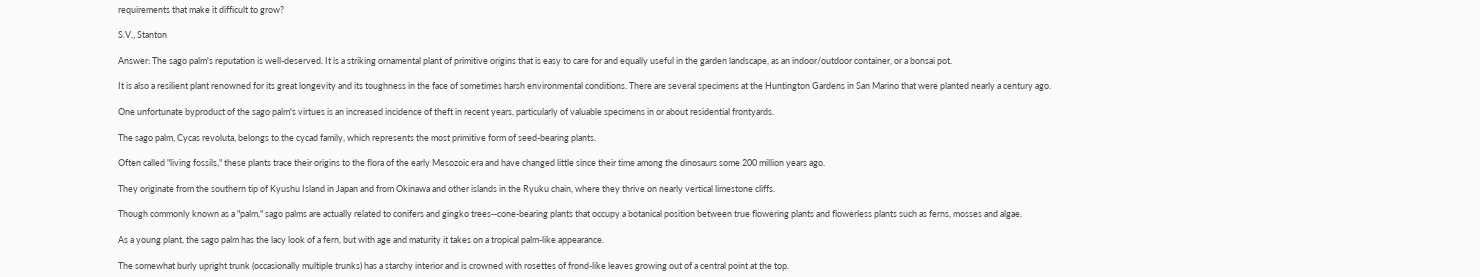requirements that make it difficult to grow?

S.V., Stanton

Answer: The sago palm's reputation is well-deserved. It is a striking ornamental plant of primitive origins that is easy to care for and equally useful in the garden landscape, as an indoor/outdoor container, or a bonsai pot.

It is also a resilient plant renowned for its great longevity and its toughness in the face of sometimes harsh environmental conditions. There are several specimens at the Huntington Gardens in San Marino that were planted nearly a century ago.

One unfortunate byproduct of the sago palm's virtues is an increased incidence of theft in recent years, particularly of valuable specimens in or about residential frontyards.

The sago palm, Cycas revoluta, belongs to the cycad family, which represents the most primitive form of seed-bearing plants.

Often called "living fossils," these plants trace their origins to the flora of the early Mesozoic era and have changed little since their time among the dinosaurs some 200 million years ago.

They originate from the southern tip of Kyushu Island in Japan and from Okinawa and other islands in the Ryuku chain, where they thrive on nearly vertical limestone cliffs.

Though commonly known as a "palm," sago palms are actually related to conifers and gingko trees--cone-bearing plants that occupy a botanical position between true flowering plants and flowerless plants such as ferns, mosses and algae.

As a young plant, the sago palm has the lacy look of a fern, but with age and maturity it takes on a tropical palm-like appearance.

The somewhat burly upright trunk (occasionally multiple trunks) has a starchy interior and is crowned with rosettes of frond-like leaves growing out of a central point at the top.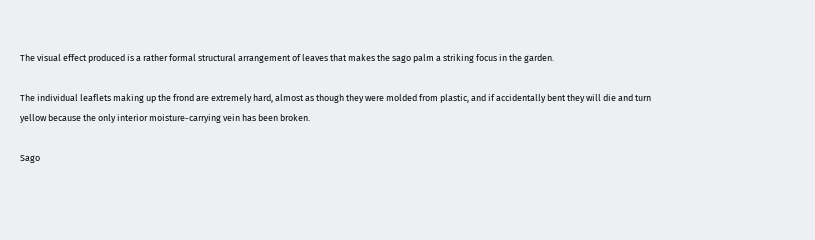The visual effect produced is a rather formal structural arrangement of leaves that makes the sago palm a striking focus in the garden.

The individual leaflets making up the frond are extremely hard, almost as though they were molded from plastic, and if accidentally bent they will die and turn yellow because the only interior moisture-carrying vein has been broken.

Sago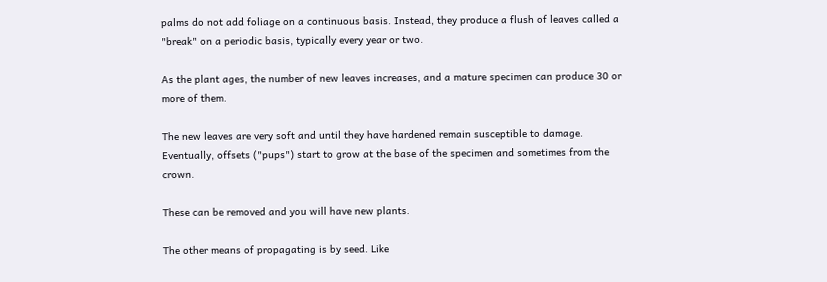palms do not add foliage on a continuous basis. Instead, they produce a flush of leaves called a "break" on a periodic basis, typically every year or two.

As the plant ages, the number of new leaves increases, and a mature specimen can produce 30 or more of them.

The new leaves are very soft and until they have hardened remain susceptible to damage. Eventually, offsets ("pups") start to grow at the base of the specimen and sometimes from the crown.

These can be removed and you will have new plants.

The other means of propagating is by seed. Like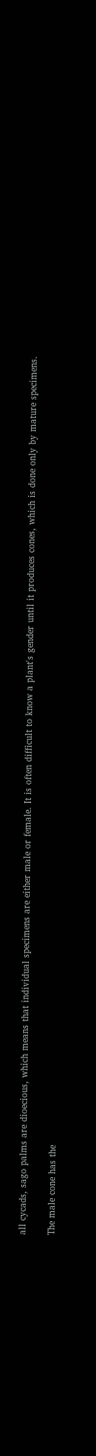all cycads, sago palms are dioecious, which means that individual specimens are either male or female. It is often difficult to know a plant's gender until it produces cones, which is done only by mature specimens.

The male cone has the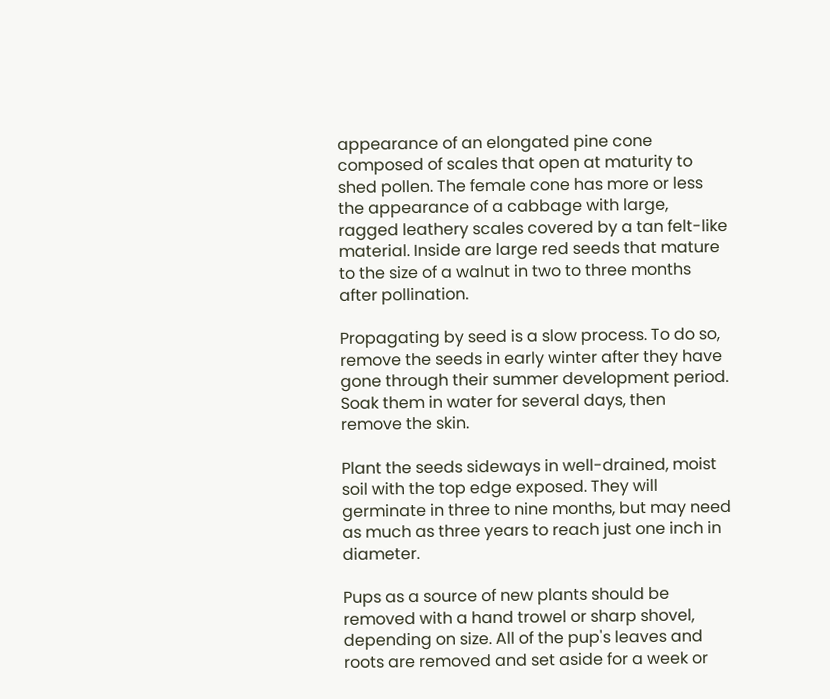appearance of an elongated pine cone composed of scales that open at maturity to shed pollen. The female cone has more or less the appearance of a cabbage with large, ragged leathery scales covered by a tan felt-like material. Inside are large red seeds that mature to the size of a walnut in two to three months after pollination.

Propagating by seed is a slow process. To do so, remove the seeds in early winter after they have gone through their summer development period. Soak them in water for several days, then remove the skin.

Plant the seeds sideways in well-drained, moist soil with the top edge exposed. They will germinate in three to nine months, but may need as much as three years to reach just one inch in diameter.

Pups as a source of new plants should be removed with a hand trowel or sharp shovel, depending on size. All of the pup's leaves and roots are removed and set aside for a week or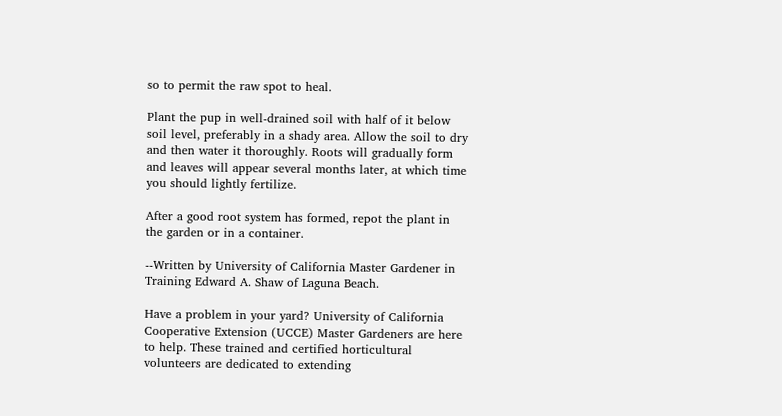so to permit the raw spot to heal.

Plant the pup in well-drained soil with half of it below soil level, preferably in a shady area. Allow the soil to dry and then water it thoroughly. Roots will gradually form and leaves will appear several months later, at which time you should lightly fertilize.

After a good root system has formed, repot the plant in the garden or in a container.

--Written by University of California Master Gardener in Training Edward A. Shaw of Laguna Beach.

Have a problem in your yard? University of California Cooperative Extension (UCCE) Master Gardeners are here to help. These trained and certified horticultural volunteers are dedicated to extending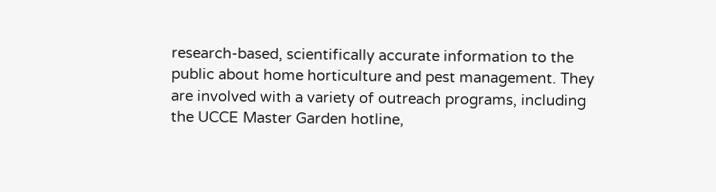research-based, scientifically accurate information to the public about home horticulture and pest management. They are involved with a variety of outreach programs, including the UCCE Master Garden hotline,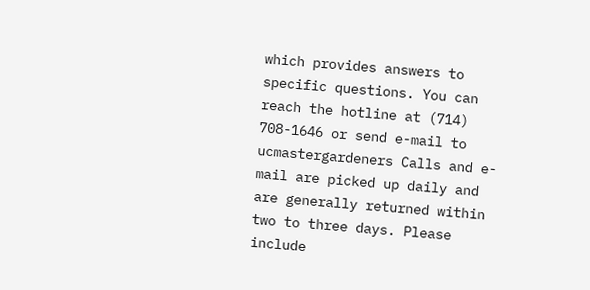which provides answers to specific questions. You can reach the hotline at (714) 708-1646 or send e-mail to ucmastergardeners Calls and e-mail are picked up daily and are generally returned within two to three days. Please include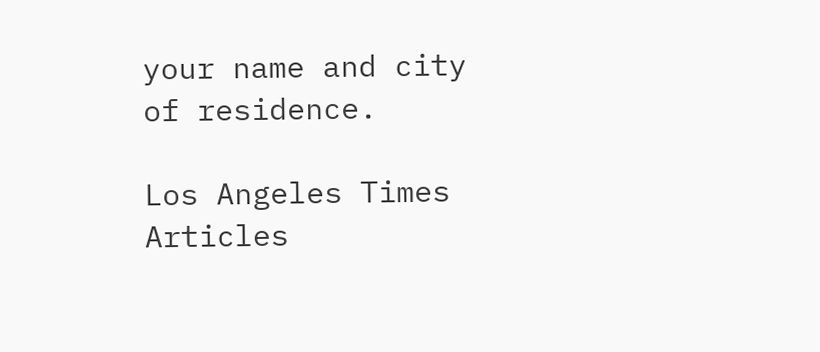your name and city of residence.

Los Angeles Times Articles